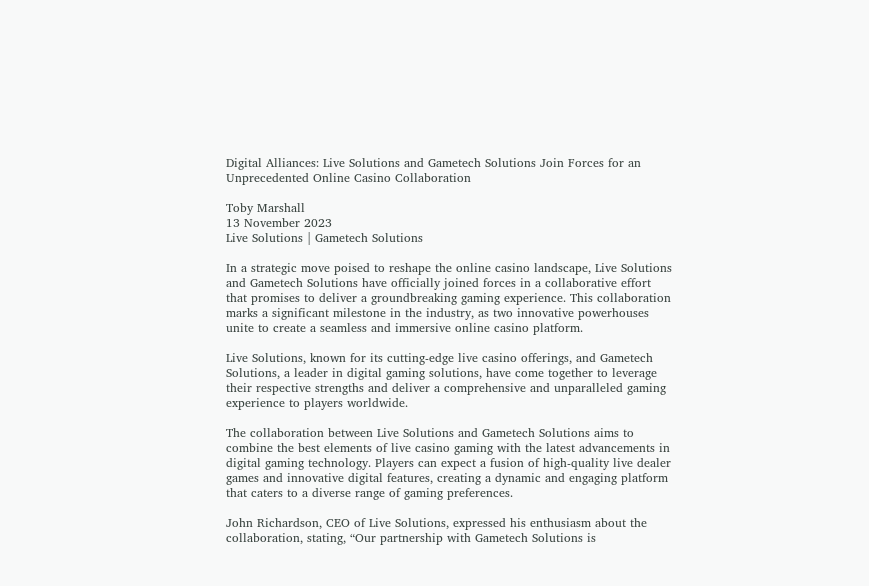Digital Alliances: Live Solutions and Gametech Solutions Join Forces for an Unprecedented Online Casino Collaboration

Toby Marshall
13 November 2023
Live Solutions | Gametech Solutions

In a strategic move poised to reshape the online casino landscape, Live Solutions and Gametech Solutions have officially joined forces in a collaborative effort that promises to deliver a groundbreaking gaming experience. This collaboration marks a significant milestone in the industry, as two innovative powerhouses unite to create a seamless and immersive online casino platform.

Live Solutions, known for its cutting-edge live casino offerings, and Gametech Solutions, a leader in digital gaming solutions, have come together to leverage their respective strengths and deliver a comprehensive and unparalleled gaming experience to players worldwide.

The collaboration between Live Solutions and Gametech Solutions aims to combine the best elements of live casino gaming with the latest advancements in digital gaming technology. Players can expect a fusion of high-quality live dealer games and innovative digital features, creating a dynamic and engaging platform that caters to a diverse range of gaming preferences.

John Richardson, CEO of Live Solutions, expressed his enthusiasm about the collaboration, stating, “Our partnership with Gametech Solutions is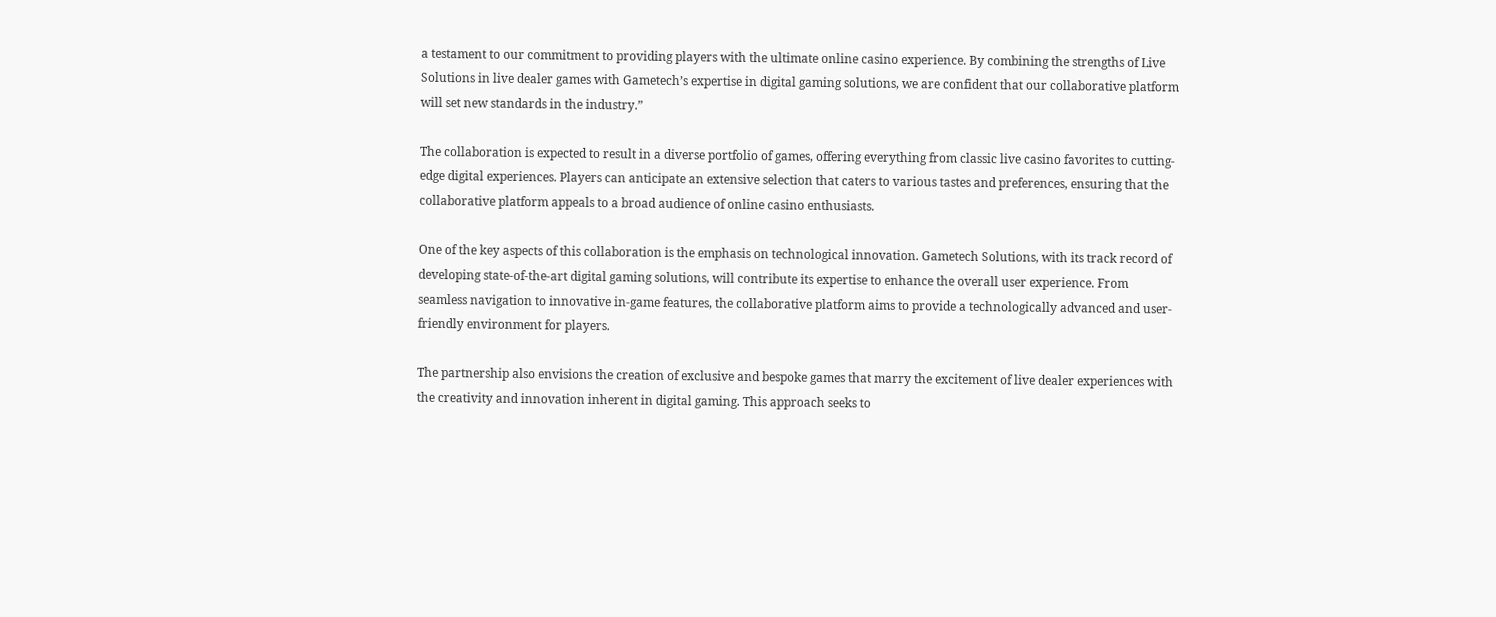a testament to our commitment to providing players with the ultimate online casino experience. By combining the strengths of Live Solutions in live dealer games with Gametech’s expertise in digital gaming solutions, we are confident that our collaborative platform will set new standards in the industry.”

The collaboration is expected to result in a diverse portfolio of games, offering everything from classic live casino favorites to cutting-edge digital experiences. Players can anticipate an extensive selection that caters to various tastes and preferences, ensuring that the collaborative platform appeals to a broad audience of online casino enthusiasts.

One of the key aspects of this collaboration is the emphasis on technological innovation. Gametech Solutions, with its track record of developing state-of-the-art digital gaming solutions, will contribute its expertise to enhance the overall user experience. From seamless navigation to innovative in-game features, the collaborative platform aims to provide a technologically advanced and user-friendly environment for players.

The partnership also envisions the creation of exclusive and bespoke games that marry the excitement of live dealer experiences with the creativity and innovation inherent in digital gaming. This approach seeks to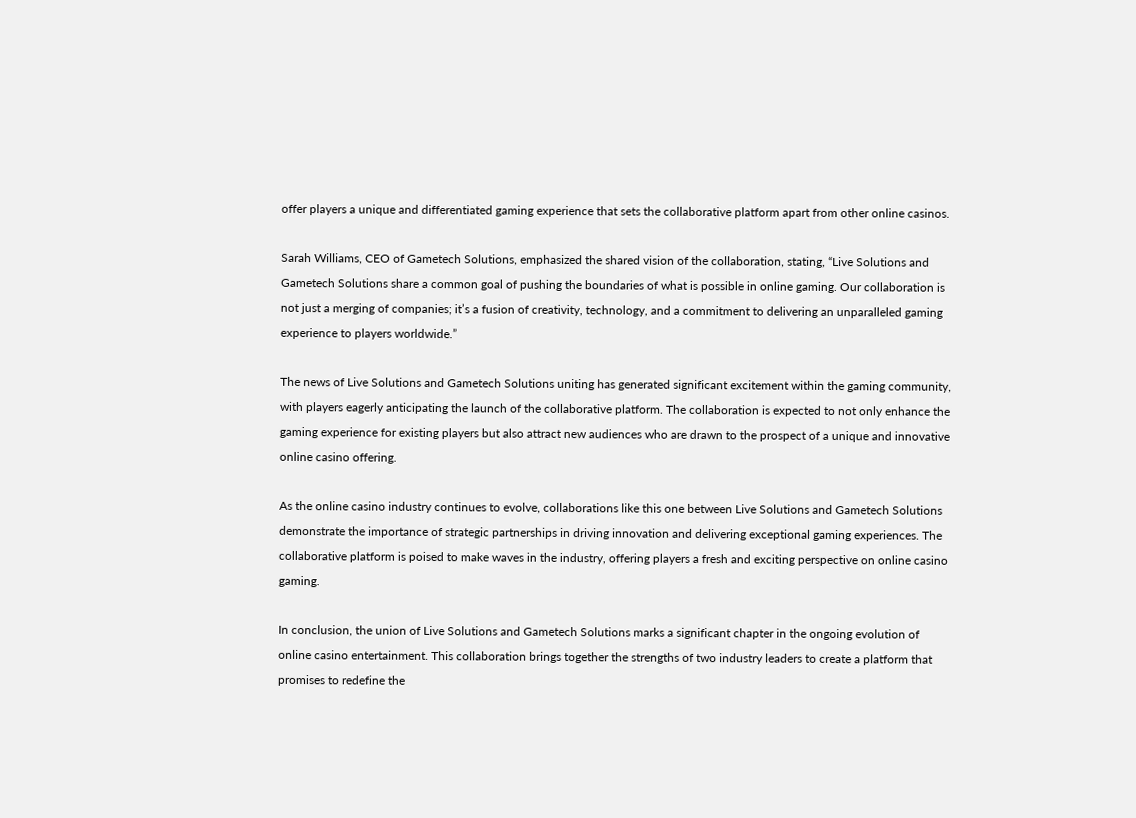offer players a unique and differentiated gaming experience that sets the collaborative platform apart from other online casinos.

Sarah Williams, CEO of Gametech Solutions, emphasized the shared vision of the collaboration, stating, “Live Solutions and Gametech Solutions share a common goal of pushing the boundaries of what is possible in online gaming. Our collaboration is not just a merging of companies; it’s a fusion of creativity, technology, and a commitment to delivering an unparalleled gaming experience to players worldwide.”

The news of Live Solutions and Gametech Solutions uniting has generated significant excitement within the gaming community, with players eagerly anticipating the launch of the collaborative platform. The collaboration is expected to not only enhance the gaming experience for existing players but also attract new audiences who are drawn to the prospect of a unique and innovative online casino offering.

As the online casino industry continues to evolve, collaborations like this one between Live Solutions and Gametech Solutions demonstrate the importance of strategic partnerships in driving innovation and delivering exceptional gaming experiences. The collaborative platform is poised to make waves in the industry, offering players a fresh and exciting perspective on online casino gaming.

In conclusion, the union of Live Solutions and Gametech Solutions marks a significant chapter in the ongoing evolution of online casino entertainment. This collaboration brings together the strengths of two industry leaders to create a platform that promises to redefine the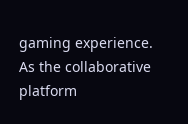gaming experience. As the collaborative platform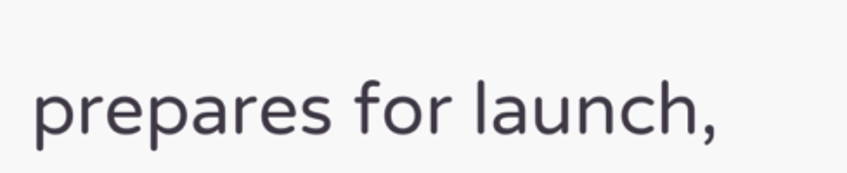prepares for launch,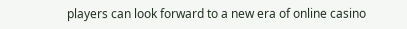players can look forward to a new era of online casino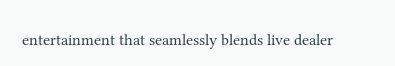entertainment that seamlessly blends live dealer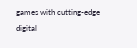games with cutting-edge digital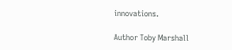innovations.

Author Toby Marshall